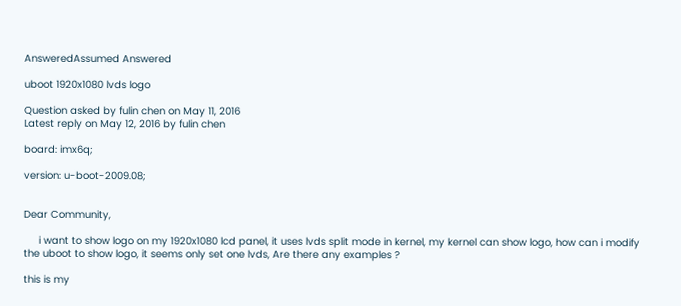AnsweredAssumed Answered

uboot 1920x1080 lvds logo

Question asked by fulin chen on May 11, 2016
Latest reply on May 12, 2016 by fulin chen

board: imx6q;

version: u-boot-2009.08;


Dear Community,

     i want to show logo on my 1920x1080 lcd panel, it uses lvds split mode in kernel, my kernel can show logo, how can i modify the uboot to show logo, it seems only set one lvds, Are there any examples ?

this is my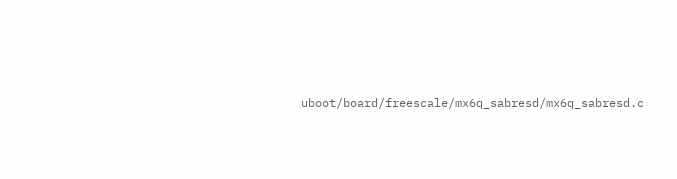uboot/board/freescale/mx6q_sabresd/mx6q_sabresd.c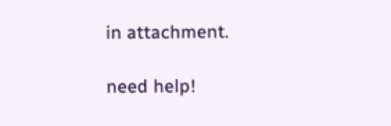in attachment.

need help!